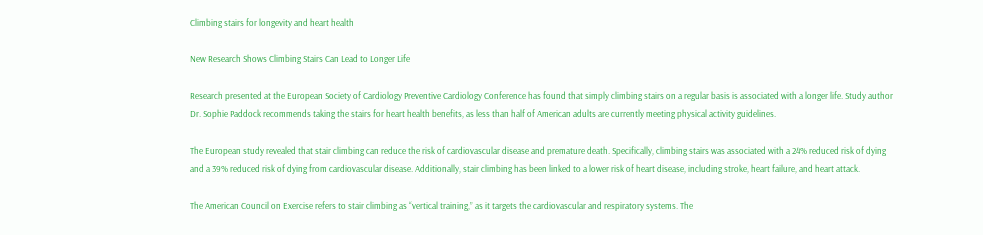Climbing stairs for longevity and heart health

New Research Shows Climbing Stairs Can Lead to Longer Life

Research presented at the European Society of Cardiology Preventive Cardiology Conference has found that simply climbing stairs on a regular basis is associated with a longer life. Study author Dr. Sophie Paddock recommends taking the stairs for heart health benefits, as less than half of American adults are currently meeting physical activity guidelines.

The European study revealed that stair climbing can reduce the risk of cardiovascular disease and premature death. Specifically, climbing stairs was associated with a 24% reduced risk of dying and a 39% reduced risk of dying from cardiovascular disease. Additionally, stair climbing has been linked to a lower risk of heart disease, including stroke, heart failure, and heart attack.

The American Council on Exercise refers to stair climbing as “vertical training,” as it targets the cardiovascular and respiratory systems. The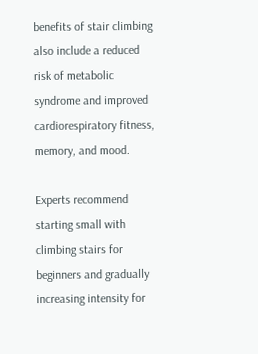benefits of stair climbing also include a reduced risk of metabolic syndrome and improved cardiorespiratory fitness, memory, and mood.

Experts recommend starting small with climbing stairs for beginners and gradually increasing intensity for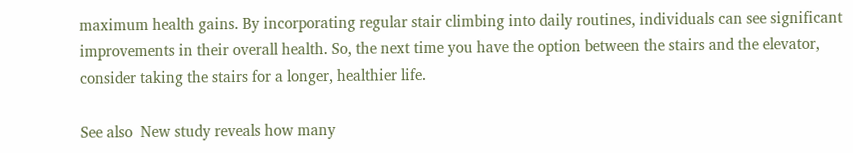maximum health gains. By incorporating regular stair climbing into daily routines, individuals can see significant improvements in their overall health. So, the next time you have the option between the stairs and the elevator, consider taking the stairs for a longer, healthier life.

See also  New study reveals how many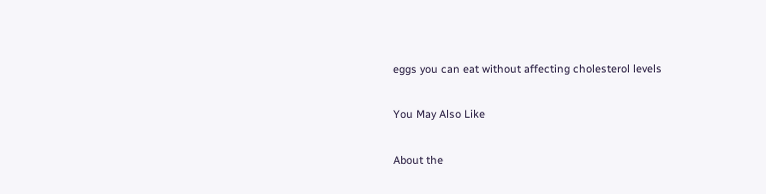eggs you can eat without affecting cholesterol levels

You May Also Like

About the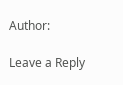Author:

Leave a Reply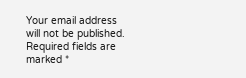Your email address will not be published. Required fields are marked *